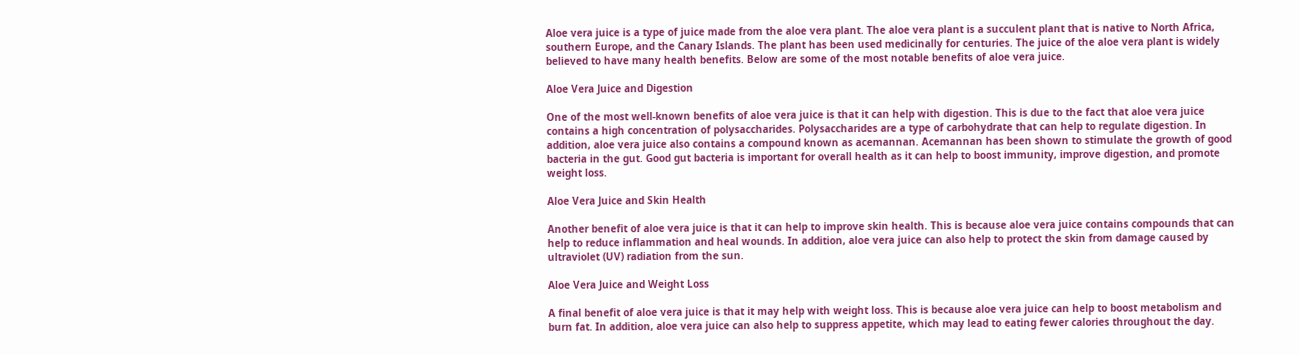Aloe vera juice is a type of juice made from the aloe vera plant. The aloe vera plant is a succulent plant that is native to North Africa, southern Europe, and the Canary Islands. The plant has been used medicinally for centuries. The juice of the aloe vera plant is widely believed to have many health benefits. Below are some of the most notable benefits of aloe vera juice.

Aloe Vera Juice and Digestion

One of the most well-known benefits of aloe vera juice is that it can help with digestion. This is due to the fact that aloe vera juice contains a high concentration of polysaccharides. Polysaccharides are a type of carbohydrate that can help to regulate digestion. In addition, aloe vera juice also contains a compound known as acemannan. Acemannan has been shown to stimulate the growth of good bacteria in the gut. Good gut bacteria is important for overall health as it can help to boost immunity, improve digestion, and promote weight loss.

Aloe Vera Juice and Skin Health

Another benefit of aloe vera juice is that it can help to improve skin health. This is because aloe vera juice contains compounds that can help to reduce inflammation and heal wounds. In addition, aloe vera juice can also help to protect the skin from damage caused by ultraviolet (UV) radiation from the sun.

Aloe Vera Juice and Weight Loss

A final benefit of aloe vera juice is that it may help with weight loss. This is because aloe vera juice can help to boost metabolism and burn fat. In addition, aloe vera juice can also help to suppress appetite, which may lead to eating fewer calories throughout the day.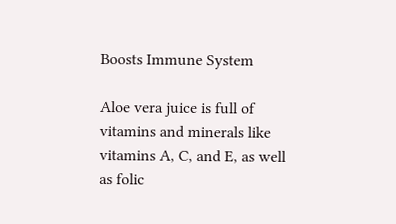Boosts Immune System

Aloe vera juice is full of vitamins and minerals like vitamins A, C, and E, as well as folic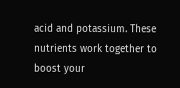acid and potassium. These nutrients work together to boost your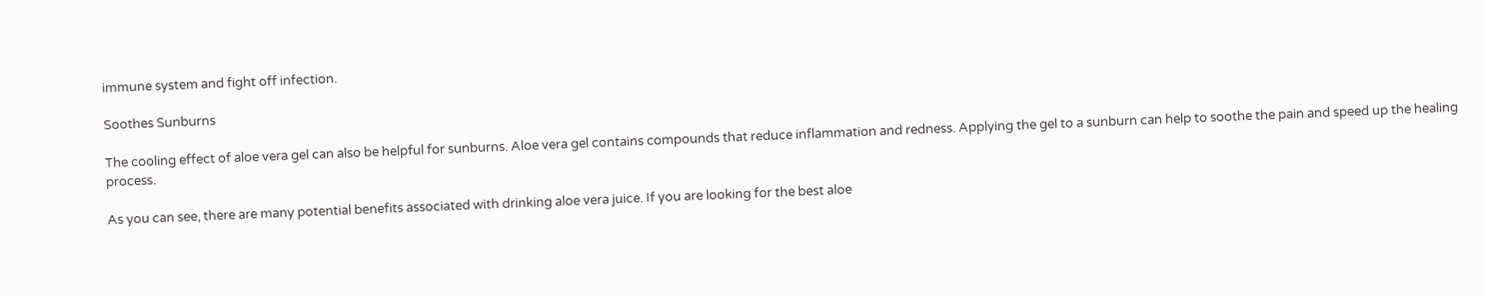immune system and fight off infection.

Soothes Sunburns

The cooling effect of aloe vera gel can also be helpful for sunburns. Aloe vera gel contains compounds that reduce inflammation and redness. Applying the gel to a sunburn can help to soothe the pain and speed up the healing process.

As you can see, there are many potential benefits associated with drinking aloe vera juice. If you are looking for the best aloe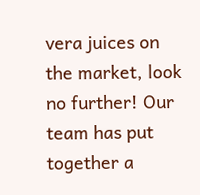vera juices on the market, look no further! Our team has put together a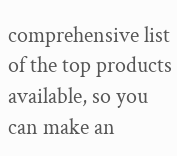comprehensive list of the top products available, so you can make an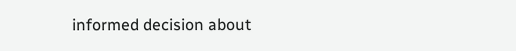informed decision about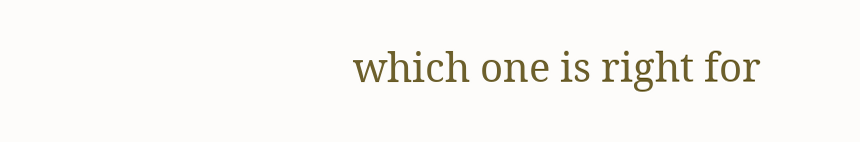which one is right for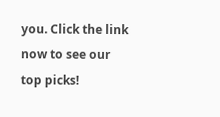you. Click the link now to see our top picks!